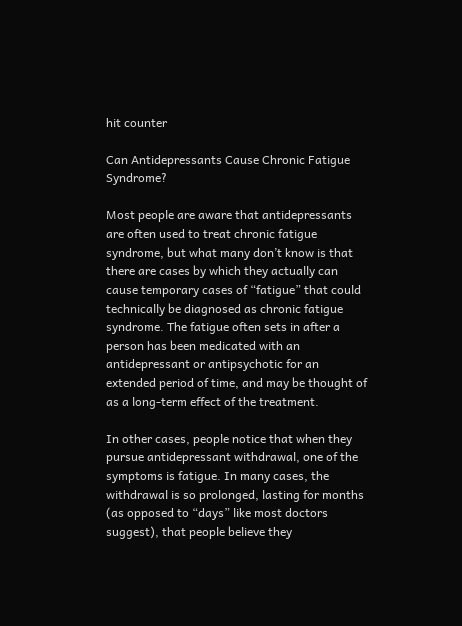hit counter

Can Antidepressants Cause Chronic Fatigue Syndrome?

Most people are aware that antidepressants are often used to treat chronic fatigue syndrome, but what many don’t know is that there are cases by which they actually can cause temporary cases of “fatigue” that could technically be diagnosed as chronic fatigue syndrome. The fatigue often sets in after a person has been medicated with an antidepressant or antipsychotic for an extended period of time, and may be thought of as a long-term effect of the treatment.

In other cases, people notice that when they pursue antidepressant withdrawal, one of the symptoms is fatigue. In many cases, the withdrawal is so prolonged, lasting for months (as opposed to “days” like most doctors suggest), that people believe they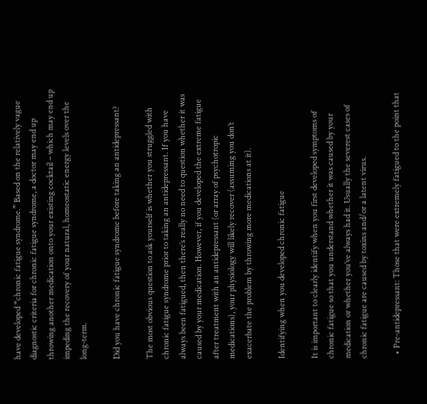have developed “chronic fatigue syndrome.” Based on the relatively vague diagnostic criteria for chronic fatigue syndrome, a doctor may end up throwing another medication onto your existing cocktail – which may end up impeding the recovery of your natural, homeostatic energy levels over the long-term.

Did you have chronic fatigue syndrome before taking an antidepressant?

The most obvious question to ask yourself is whether you struggled with chronic fatigue syndrome prior to taking an antidepressant. If you have always been fatigued, then there’s really no need to question whether it was caused by your medication. However, if you developed the extreme fatigue after treatment with an antidepressant (or array of psychotropic medications), your physiology will likely recover (assuming you don’t exacerbate the problem by throwing more medications at it).

Identifying when you developed chronic fatigue

It is important to clearly identify when you first developed symptoms of chronic fatigue so that you understand whether it was caused by your medication or whether you’ve always had it. Usually the severest cases of chronic fatigue are caused by toxins and/or a latent virus.

  • Pre-antidepressant: Those that were extremely fatigued to the point that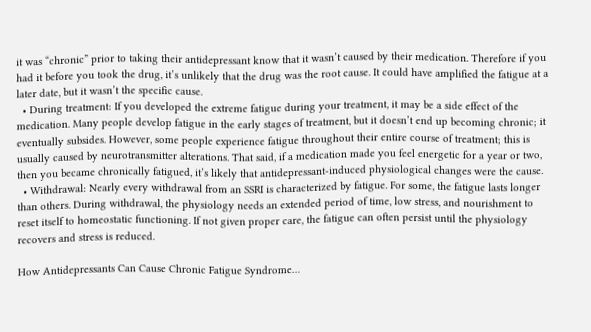it was “chronic” prior to taking their antidepressant know that it wasn’t caused by their medication. Therefore if you had it before you took the drug, it’s unlikely that the drug was the root cause. It could have amplified the fatigue at a later date, but it wasn’t the specific cause.
  • During treatment: If you developed the extreme fatigue during your treatment, it may be a side effect of the medication. Many people develop fatigue in the early stages of treatment, but it doesn’t end up becoming chronic; it eventually subsides. However, some people experience fatigue throughout their entire course of treatment; this is usually caused by neurotransmitter alterations. That said, if a medication made you feel energetic for a year or two, then you became chronically fatigued, it’s likely that antidepressant-induced physiological changes were the cause.
  • Withdrawal: Nearly every withdrawal from an SSRI is characterized by fatigue. For some, the fatigue lasts longer than others. During withdrawal, the physiology needs an extended period of time, low stress, and nourishment to reset itself to homeostatic functioning. If not given proper care, the fatigue can often persist until the physiology recovers and stress is reduced.

How Antidepressants Can Cause Chronic Fatigue Syndrome…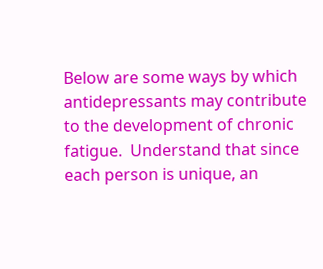Below are some ways by which antidepressants may contribute to the development of chronic fatigue.  Understand that since each person is unique, an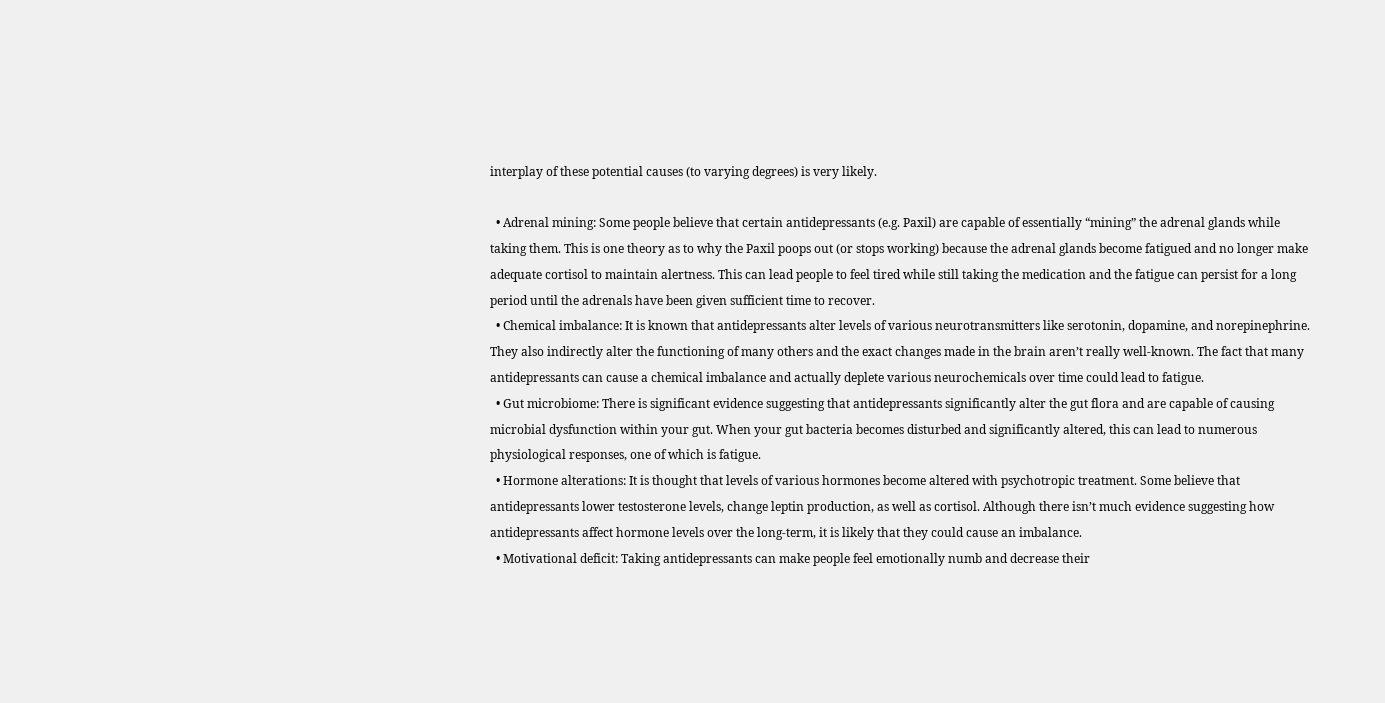interplay of these potential causes (to varying degrees) is very likely.

  • Adrenal mining: Some people believe that certain antidepressants (e.g. Paxil) are capable of essentially “mining” the adrenal glands while taking them. This is one theory as to why the Paxil poops out (or stops working) because the adrenal glands become fatigued and no longer make adequate cortisol to maintain alertness. This can lead people to feel tired while still taking the medication and the fatigue can persist for a long period until the adrenals have been given sufficient time to recover.
  • Chemical imbalance: It is known that antidepressants alter levels of various neurotransmitters like serotonin, dopamine, and norepinephrine. They also indirectly alter the functioning of many others and the exact changes made in the brain aren’t really well-known. The fact that many antidepressants can cause a chemical imbalance and actually deplete various neurochemicals over time could lead to fatigue.
  • Gut microbiome: There is significant evidence suggesting that antidepressants significantly alter the gut flora and are capable of causing microbial dysfunction within your gut. When your gut bacteria becomes disturbed and significantly altered, this can lead to numerous physiological responses, one of which is fatigue.
  • Hormone alterations: It is thought that levels of various hormones become altered with psychotropic treatment. Some believe that antidepressants lower testosterone levels, change leptin production, as well as cortisol. Although there isn’t much evidence suggesting how antidepressants affect hormone levels over the long-term, it is likely that they could cause an imbalance.
  • Motivational deficit: Taking antidepressants can make people feel emotionally numb and decrease their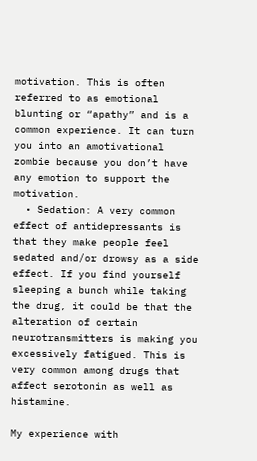motivation. This is often referred to as emotional blunting or “apathy” and is a common experience. It can turn you into an amotivational zombie because you don’t have any emotion to support the motivation.
  • Sedation: A very common effect of antidepressants is that they make people feel sedated and/or drowsy as a side effect. If you find yourself sleeping a bunch while taking the drug, it could be that the alteration of certain neurotransmitters is making you excessively fatigued. This is very common among drugs that affect serotonin as well as histamine.

My experience with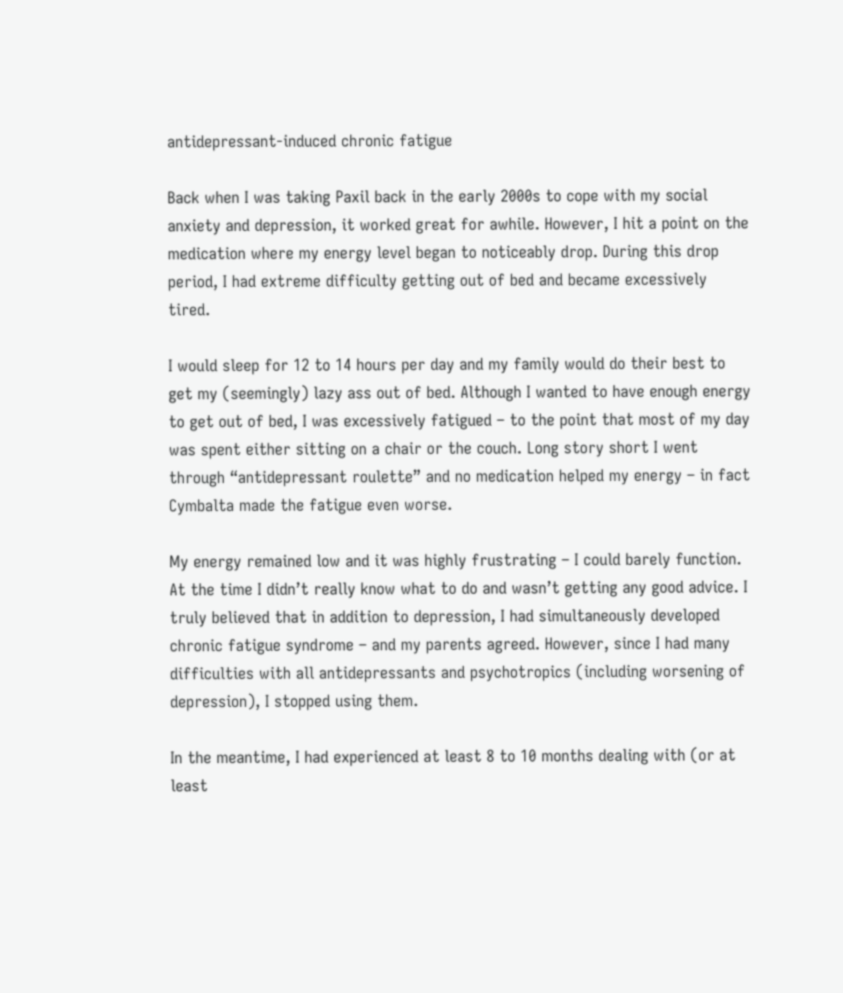antidepressant-induced chronic fatigue

Back when I was taking Paxil back in the early 2000s to cope with my social anxiety and depression, it worked great for awhile. However, I hit a point on the medication where my energy level began to noticeably drop. During this drop period, I had extreme difficulty getting out of bed and became excessively tired.

I would sleep for 12 to 14 hours per day and my family would do their best to get my (seemingly) lazy ass out of bed. Although I wanted to have enough energy to get out of bed, I was excessively fatigued – to the point that most of my day was spent either sitting on a chair or the couch. Long story short I went through “antidepressant roulette” and no medication helped my energy – in fact Cymbalta made the fatigue even worse.

My energy remained low and it was highly frustrating – I could barely function. At the time I didn’t really know what to do and wasn’t getting any good advice. I truly believed that in addition to depression, I had simultaneously developed chronic fatigue syndrome – and my parents agreed. However, since I had many difficulties with all antidepressants and psychotropics (including worsening of depression), I stopped using them.

In the meantime, I had experienced at least 8 to 10 months dealing with (or at least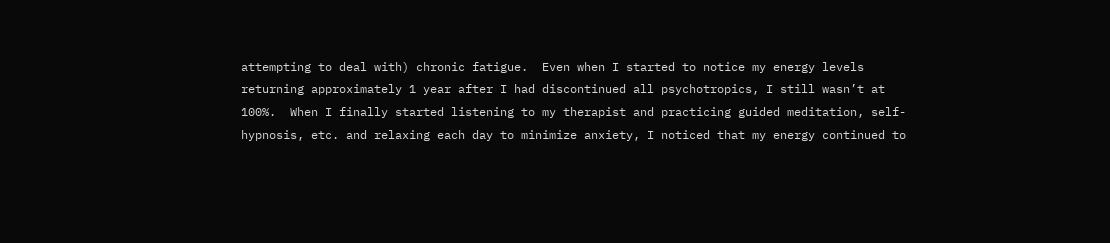attempting to deal with) chronic fatigue.  Even when I started to notice my energy levels returning approximately 1 year after I had discontinued all psychotropics, I still wasn’t at 100%.  When I finally started listening to my therapist and practicing guided meditation, self-hypnosis, etc. and relaxing each day to minimize anxiety, I noticed that my energy continued to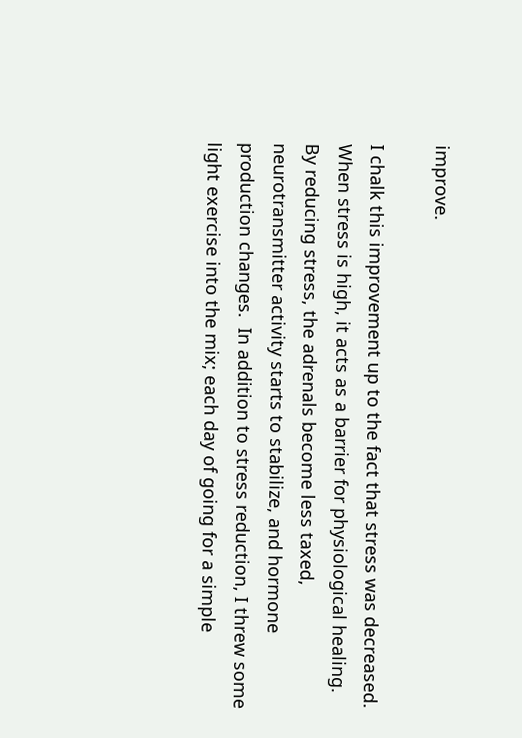improve.

I chalk this improvement up to the fact that stress was decreased.  When stress is high, it acts as a barrier for physiological healing.  By reducing stress, the adrenals become less taxed, neurotransmitter activity starts to stabilize, and hormone production changes.  In addition to stress reduction, I threw some light exercise into the mix; each day of going for a simple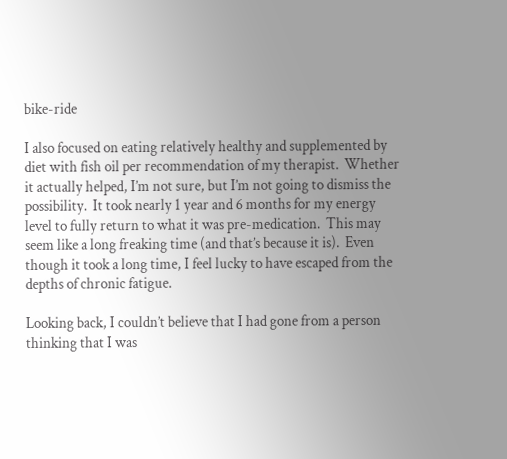bike-ride

I also focused on eating relatively healthy and supplemented by diet with fish oil per recommendation of my therapist.  Whether it actually helped, I’m not sure, but I’m not going to dismiss the possibility.  It took nearly 1 year and 6 months for my energy level to fully return to what it was pre-medication.  This may seem like a long freaking time (and that’s because it is).  Even though it took a long time, I feel lucky to have escaped from the depths of chronic fatigue.

Looking back, I couldn’t believe that I had gone from a person thinking that I was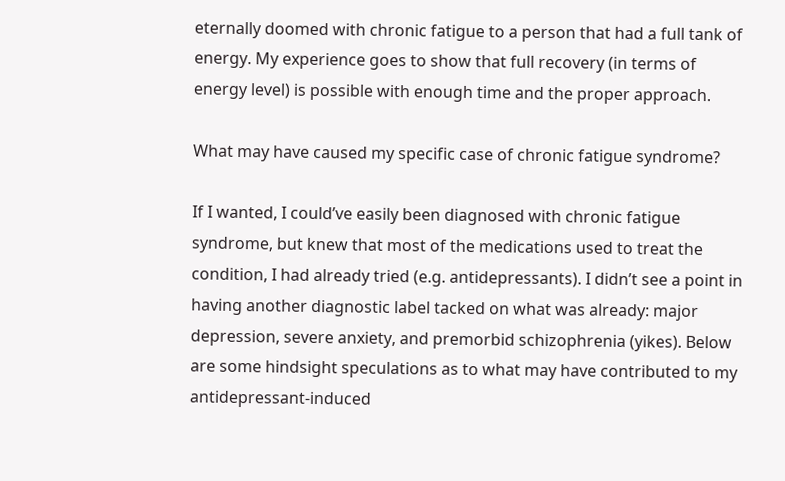eternally doomed with chronic fatigue to a person that had a full tank of energy. My experience goes to show that full recovery (in terms of energy level) is possible with enough time and the proper approach.

What may have caused my specific case of chronic fatigue syndrome?

If I wanted, I could’ve easily been diagnosed with chronic fatigue syndrome, but knew that most of the medications used to treat the condition, I had already tried (e.g. antidepressants). I didn’t see a point in having another diagnostic label tacked on what was already: major depression, severe anxiety, and premorbid schizophrenia (yikes). Below are some hindsight speculations as to what may have contributed to my antidepressant-induced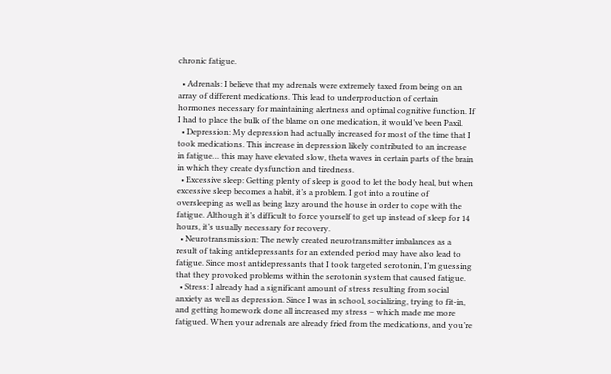chronic fatigue.

  • Adrenals: I believe that my adrenals were extremely taxed from being on an array of different medications. This lead to underproduction of certain hormones necessary for maintaining alertness and optimal cognitive function. If I had to place the bulk of the blame on one medication, it would’ve been Paxil.
  • Depression: My depression had actually increased for most of the time that I took medications. This increase in depression likely contributed to an increase in fatigue… this may have elevated slow, theta waves in certain parts of the brain in which they create dysfunction and tiredness.
  • Excessive sleep: Getting plenty of sleep is good to let the body heal, but when excessive sleep becomes a habit, it’s a problem. I got into a routine of oversleeping as well as being lazy around the house in order to cope with the fatigue. Although it’s difficult to force yourself to get up instead of sleep for 14 hours, it’s usually necessary for recovery.
  • Neurotransmission: The newly created neurotransmitter imbalances as a result of taking antidepressants for an extended period may have also lead to fatigue. Since most antidepressants that I took targeted serotonin, I’m guessing that they provoked problems within the serotonin system that caused fatigue.
  • Stress: I already had a significant amount of stress resulting from social anxiety as well as depression. Since I was in school, socializing, trying to fit-in, and getting homework done all increased my stress – which made me more fatigued. When your adrenals are already fried from the medications, and you’re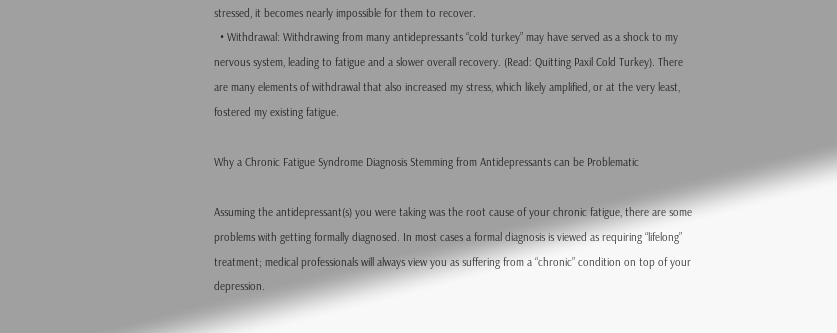stressed, it becomes nearly impossible for them to recover.
  • Withdrawal: Withdrawing from many antidepressants “cold turkey” may have served as a shock to my nervous system, leading to fatigue and a slower overall recovery. (Read: Quitting Paxil Cold Turkey). There are many elements of withdrawal that also increased my stress, which likely amplified, or at the very least, fostered my existing fatigue.

Why a Chronic Fatigue Syndrome Diagnosis Stemming from Antidepressants can be Problematic

Assuming the antidepressant(s) you were taking was the root cause of your chronic fatigue, there are some problems with getting formally diagnosed. In most cases a formal diagnosis is viewed as requiring “lifelong” treatment; medical professionals will always view you as suffering from a “chronic” condition on top of your depression.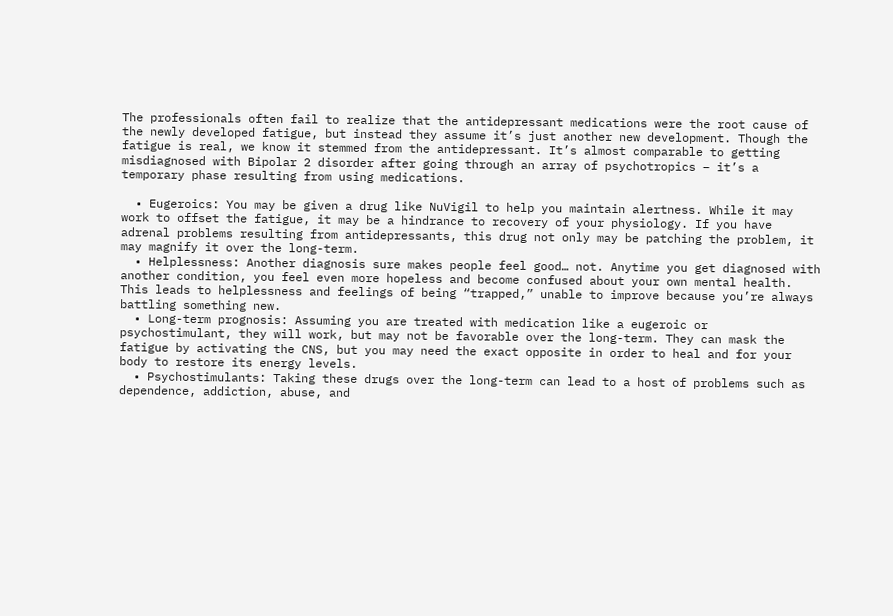The professionals often fail to realize that the antidepressant medications were the root cause of the newly developed fatigue, but instead they assume it’s just another new development. Though the fatigue is real, we know it stemmed from the antidepressant. It’s almost comparable to getting misdiagnosed with Bipolar 2 disorder after going through an array of psychotropics – it’s a temporary phase resulting from using medications.

  • Eugeroics: You may be given a drug like NuVigil to help you maintain alertness. While it may work to offset the fatigue, it may be a hindrance to recovery of your physiology. If you have adrenal problems resulting from antidepressants, this drug not only may be patching the problem, it may magnify it over the long-term.
  • Helplessness: Another diagnosis sure makes people feel good… not. Anytime you get diagnosed with another condition, you feel even more hopeless and become confused about your own mental health. This leads to helplessness and feelings of being “trapped,” unable to improve because you’re always battling something new.
  • Long-term prognosis: Assuming you are treated with medication like a eugeroic or psychostimulant, they will work, but may not be favorable over the long-term. They can mask the fatigue by activating the CNS, but you may need the exact opposite in order to heal and for your body to restore its energy levels.
  • Psychostimulants: Taking these drugs over the long-term can lead to a host of problems such as dependence, addiction, abuse, and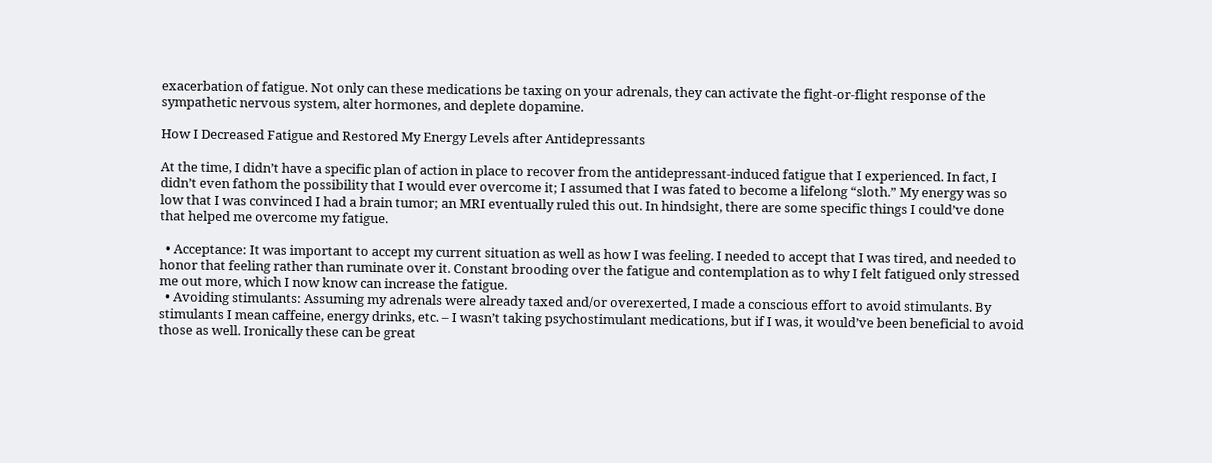exacerbation of fatigue. Not only can these medications be taxing on your adrenals, they can activate the fight-or-flight response of the sympathetic nervous system, alter hormones, and deplete dopamine.

How I Decreased Fatigue and Restored My Energy Levels after Antidepressants

At the time, I didn’t have a specific plan of action in place to recover from the antidepressant-induced fatigue that I experienced. In fact, I didn’t even fathom the possibility that I would ever overcome it; I assumed that I was fated to become a lifelong “sloth.” My energy was so low that I was convinced I had a brain tumor; an MRI eventually ruled this out. In hindsight, there are some specific things I could’ve done that helped me overcome my fatigue.

  • Acceptance: It was important to accept my current situation as well as how I was feeling. I needed to accept that I was tired, and needed to honor that feeling rather than ruminate over it. Constant brooding over the fatigue and contemplation as to why I felt fatigued only stressed me out more, which I now know can increase the fatigue.
  • Avoiding stimulants: Assuming my adrenals were already taxed and/or overexerted, I made a conscious effort to avoid stimulants. By stimulants I mean caffeine, energy drinks, etc. – I wasn’t taking psychostimulant medications, but if I was, it would’ve been beneficial to avoid those as well. Ironically these can be great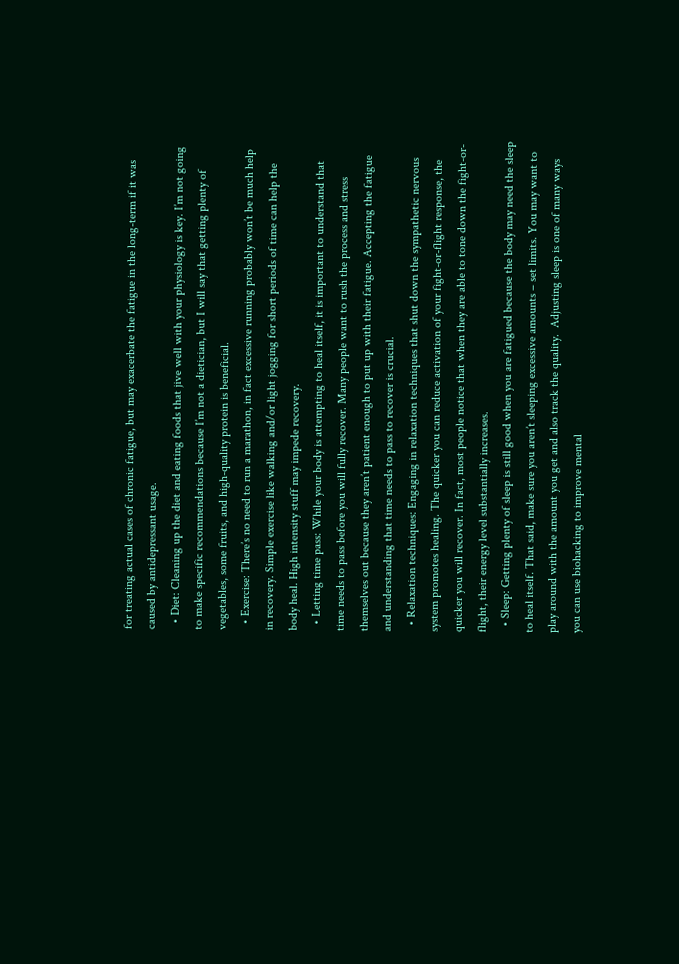for treating actual cases of chronic fatigue, but may exacerbate the fatigue in the long-term if it was caused by antidepressant usage.
  • Diet: Cleaning up the diet and eating foods that jive well with your physiology is key. I’m not going to make specific recommendations because I’m not a dietician, but I will say that getting plenty of vegetables, some fruits, and high-quality protein is beneficial.
  • Exercise: There’s no need to run a marathon, in fact excessive running probably won’t be much help in recovery. Simple exercise like walking and/or light jogging for short periods of time can help the body heal. High intensity stuff may impede recovery.
  • Letting time pass: While your body is attempting to heal itself, it is important to understand that time needs to pass before you will fully recover. Many people want to rush the process and stress themselves out because they aren’t patient enough to put up with their fatigue. Accepting the fatigue and understanding that time needs to pass to recover is crucial.
  • Relaxation techniques: Engaging in relaxation techniques that shut down the sympathetic nervous system promotes healing. The quicker you can reduce activation of your fight-or-flight response, the quicker you will recover. In fact, most people notice that when they are able to tone down the fight-or-flight, their energy level substantially increases.
  • Sleep: Getting plenty of sleep is still good when you are fatigued because the body may need the sleep to heal itself. That said, make sure you aren’t sleeping excessive amounts – set limits. You may want to play around with the amount you get and also track the quality.  Adjusting sleep is one of many ways you can use biohacking to improve mental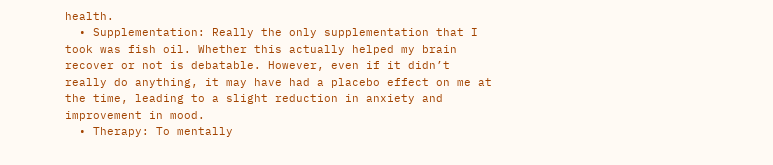health.
  • Supplementation: Really the only supplementation that I took was fish oil. Whether this actually helped my brain recover or not is debatable. However, even if it didn’t really do anything, it may have had a placebo effect on me at the time, leading to a slight reduction in anxiety and improvement in mood.
  • Therapy: To mentally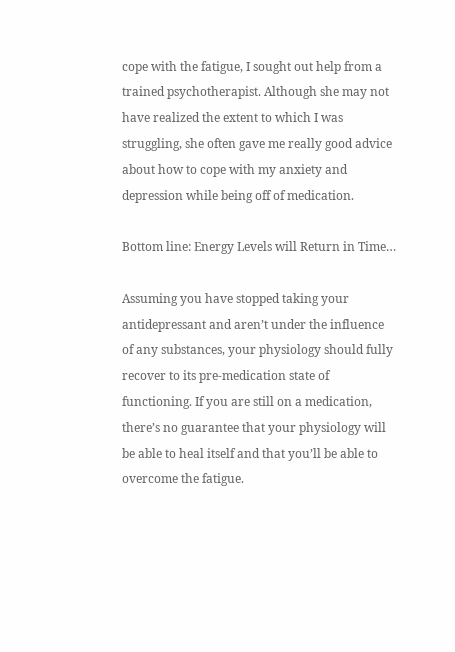cope with the fatigue, I sought out help from a trained psychotherapist. Although she may not have realized the extent to which I was struggling, she often gave me really good advice about how to cope with my anxiety and depression while being off of medication.

Bottom line: Energy Levels will Return in Time…

Assuming you have stopped taking your antidepressant and aren’t under the influence of any substances, your physiology should fully recover to its pre-medication state of functioning. If you are still on a medication, there’s no guarantee that your physiology will be able to heal itself and that you’ll be able to overcome the fatigue.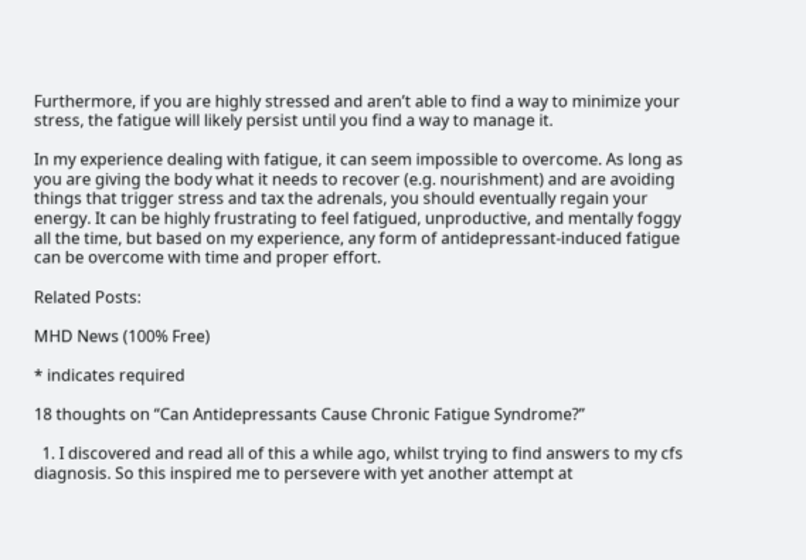Furthermore, if you are highly stressed and aren’t able to find a way to minimize your stress, the fatigue will likely persist until you find a way to manage it.

In my experience dealing with fatigue, it can seem impossible to overcome. As long as you are giving the body what it needs to recover (e.g. nourishment) and are avoiding things that trigger stress and tax the adrenals, you should eventually regain your energy. It can be highly frustrating to feel fatigued, unproductive, and mentally foggy all the time, but based on my experience, any form of antidepressant-induced fatigue can be overcome with time and proper effort.

Related Posts:

MHD News (100% Free)

* indicates required

18 thoughts on “Can Antidepressants Cause Chronic Fatigue Syndrome?”

  1. I discovered and read all of this a while ago, whilst trying to find answers to my cfs diagnosis. So this inspired me to persevere with yet another attempt at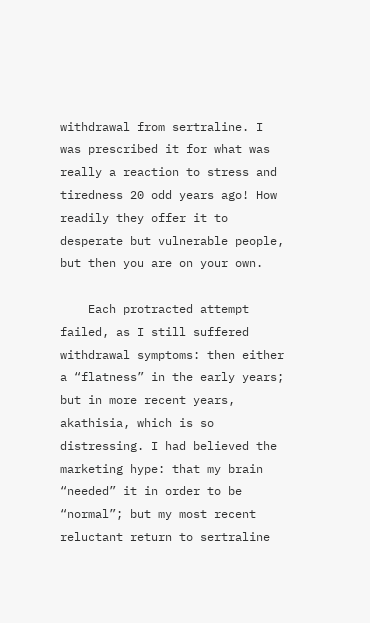withdrawal from sertraline. I was prescribed it for what was really a reaction to stress and tiredness 20 odd years ago! How readily they offer it to desperate but vulnerable people, but then you are on your own.

    Each protracted attempt failed, as I still suffered withdrawal symptoms: then either a “flatness” in the early years; but in more recent years, akathisia, which is so distressing. I had believed the marketing hype: that my brain “needed” it in order to be “normal”; but my most recent reluctant return to sertraline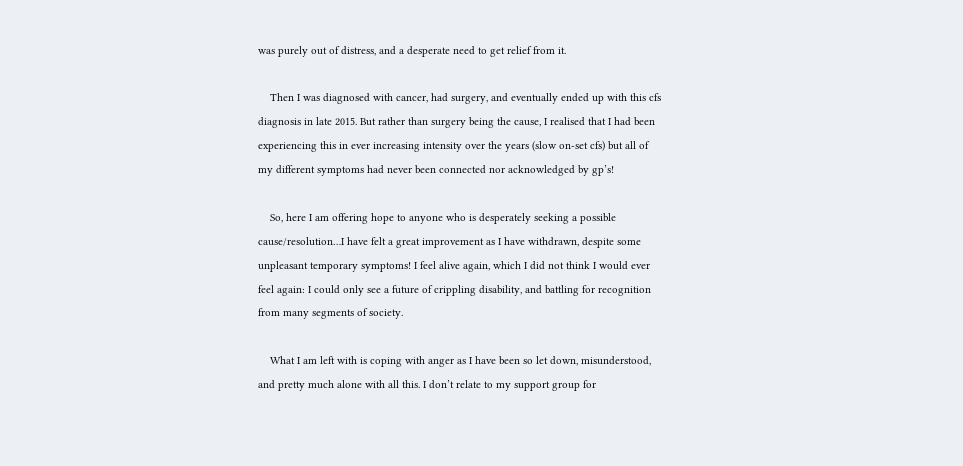was purely out of distress, and a desperate need to get relief from it.

    Then I was diagnosed with cancer, had surgery, and eventually ended up with this cfs diagnosis in late 2015. But rather than surgery being the cause, I realised that I had been experiencing this in ever increasing intensity over the years (slow on-set cfs) but all of my different symptoms had never been connected nor acknowledged by gp’s!

    So, here I am offering hope to anyone who is desperately seeking a possible cause/resolution…I have felt a great improvement as I have withdrawn, despite some unpleasant temporary symptoms! I feel alive again, which I did not think I would ever feel again: I could only see a future of crippling disability, and battling for recognition from many segments of society.

    What I am left with is coping with anger as I have been so let down, misunderstood, and pretty much alone with all this. I don’t relate to my support group for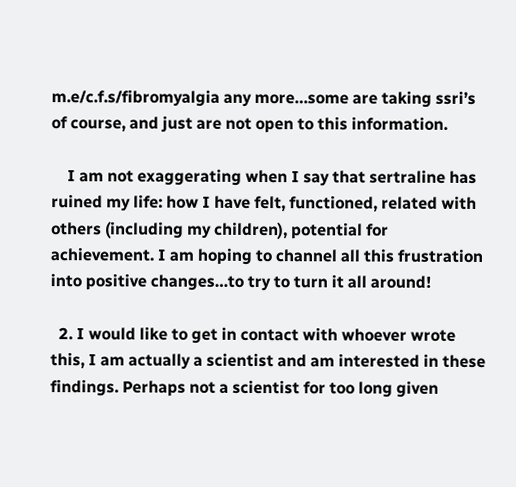m.e/c.f.s/fibromyalgia any more…some are taking ssri’s of course, and just are not open to this information.

    I am not exaggerating when I say that sertraline has ruined my life: how I have felt, functioned, related with others (including my children), potential for achievement. I am hoping to channel all this frustration into positive changes…to try to turn it all around!

  2. I would like to get in contact with whoever wrote this, I am actually a scientist and am interested in these findings. Perhaps not a scientist for too long given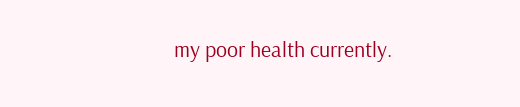my poor health currently.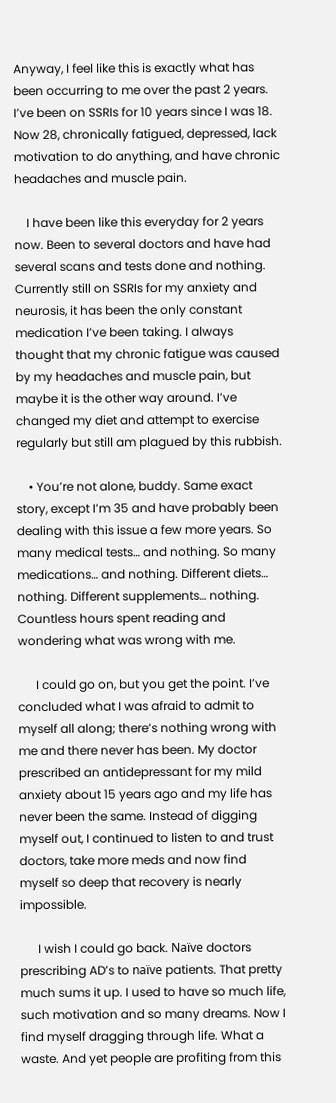Anyway, I feel like this is exactly what has been occurring to me over the past 2 years. I’ve been on SSRIs for 10 years since I was 18. Now 28, chronically fatigued, depressed, lack motivation to do anything, and have chronic headaches and muscle pain.

    I have been like this everyday for 2 years now. Been to several doctors and have had several scans and tests done and nothing. Currently still on SSRIs for my anxiety and neurosis, it has been the only constant medication I’ve been taking. I always thought that my chronic fatigue was caused by my headaches and muscle pain, but maybe it is the other way around. I’ve changed my diet and attempt to exercise regularly but still am plagued by this rubbish.

    • You’re not alone, buddy. Same exact story, except I’m 35 and have probably been dealing with this issue a few more years. So many medical tests… and nothing. So many medications… and nothing. Different diets… nothing. Different supplements… nothing. Countless hours spent reading and wondering what was wrong with me.

      I could go on, but you get the point. I’ve concluded what I was afraid to admit to myself all along; there’s nothing wrong with me and there never has been. My doctor prescribed an antidepressant for my mild anxiety about 15 years ago and my life has never been the same. Instead of digging myself out, I continued to listen to and trust doctors, take more meds and now find myself so deep that recovery is nearly impossible.

      I wish I could go back. Naïve doctors prescribing AD’s to naïve patients. That pretty much sums it up. I used to have so much life, such motivation and so many dreams. Now I find myself dragging through life. What a waste. And yet people are profiting from this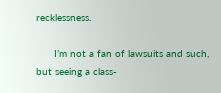recklessness.

      I’m not a fan of lawsuits and such, but seeing a class-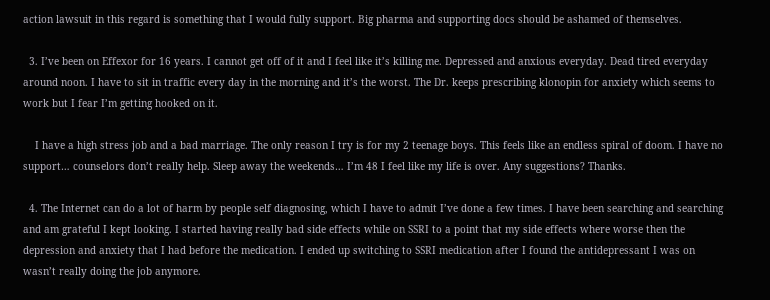action lawsuit in this regard is something that I would fully support. Big pharma and supporting docs should be ashamed of themselves.

  3. I’ve been on Effexor for 16 years. I cannot get off of it and I feel like it’s killing me. Depressed and anxious everyday. Dead tired everyday around noon. I have to sit in traffic every day in the morning and it’s the worst. The Dr. keeps prescribing klonopin for anxiety which seems to work but I fear I’m getting hooked on it.

    I have a high stress job and a bad marriage. The only reason I try is for my 2 teenage boys. This feels like an endless spiral of doom. I have no support… counselors don’t really help. Sleep away the weekends… I’m 48 I feel like my life is over. Any suggestions? Thanks.

  4. The Internet can do a lot of harm by people self diagnosing, which I have to admit I’ve done a few times. I have been searching and searching and am grateful I kept looking. I started having really bad side effects while on SSRI to a point that my side effects where worse then the depression and anxiety that I had before the medication. I ended up switching to SSRI medication after I found the antidepressant I was on wasn’t really doing the job anymore.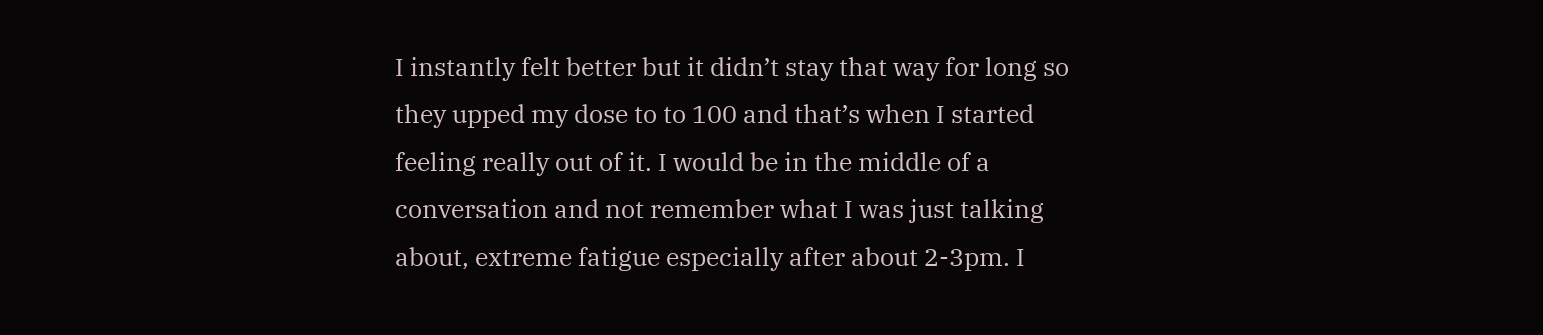I instantly felt better but it didn’t stay that way for long so they upped my dose to to 100 and that’s when I started feeling really out of it. I would be in the middle of a conversation and not remember what I was just talking about, extreme fatigue especially after about 2-3pm. I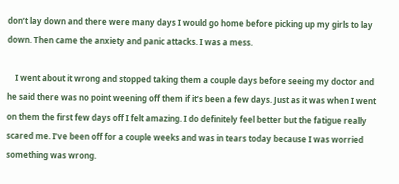don’t lay down and there were many days I would go home before picking up my girls to lay down. Then came the anxiety and panic attacks. I was a mess.

    I went about it wrong and stopped taking them a couple days before seeing my doctor and he said there was no point weening off them if it’s been a few days. Just as it was when I went on them the first few days off I felt amazing. I do definitely feel better but the fatigue really scared me. I’ve been off for a couple weeks and was in tears today because I was worried something was wrong.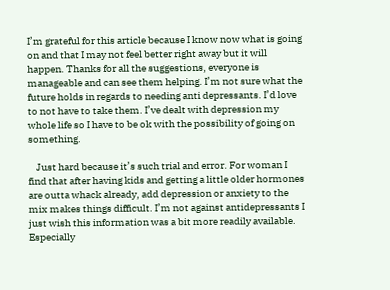I’m grateful for this article because I know now what is going on and that I may not feel better right away but it will happen. Thanks for all the suggestions, everyone is manageable and can see them helping. I’m not sure what the future holds in regards to needing anti depressants. I’d love to not have to take them. I’ve dealt with depression my whole life so I have to be ok with the possibility of going on something.

    Just hard because it’s such trial and error. For woman I find that after having kids and getting a little older hormones are outta whack already, add depression or anxiety to the mix makes things difficult. I’m not against antidepressants I just wish this information was a bit more readily available. Especially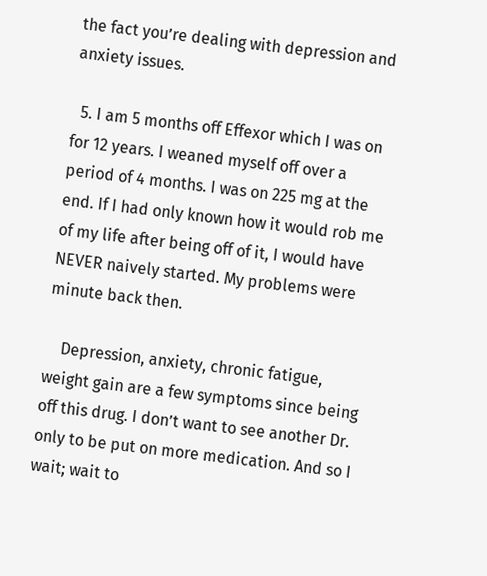the fact you’re dealing with depression and anxiety issues.

  5. I am 5 months off Effexor which I was on for 12 years. I weaned myself off over a period of 4 months. I was on 225 mg at the end. If I had only known how it would rob me of my life after being off of it, I would have NEVER naively started. My problems were minute back then.

    Depression, anxiety, chronic fatigue, weight gain are a few symptoms since being off this drug. I don’t want to see another Dr. only to be put on more medication. And so I wait; wait to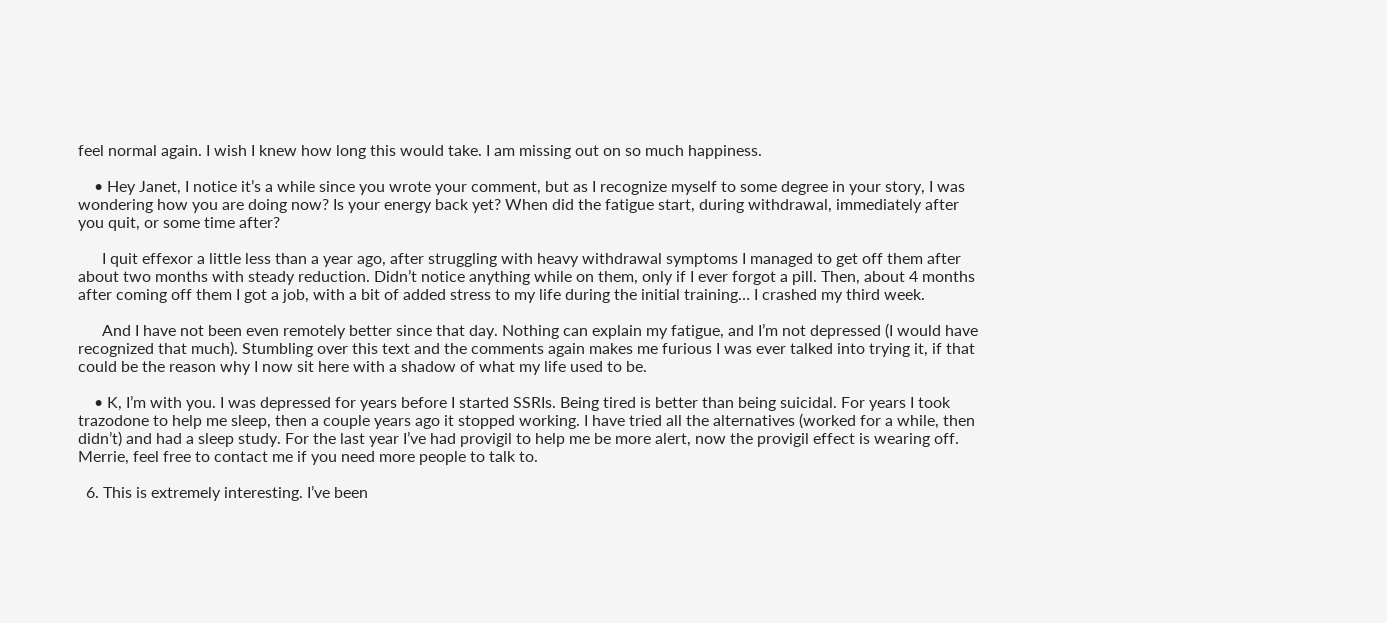feel normal again. I wish I knew how long this would take. I am missing out on so much happiness.

    • Hey Janet, I notice it’s a while since you wrote your comment, but as I recognize myself to some degree in your story, I was wondering how you are doing now? Is your energy back yet? When did the fatigue start, during withdrawal, immediately after you quit, or some time after?

      I quit effexor a little less than a year ago, after struggling with heavy withdrawal symptoms I managed to get off them after about two months with steady reduction. Didn’t notice anything while on them, only if I ever forgot a pill. Then, about 4 months after coming off them I got a job, with a bit of added stress to my life during the initial training… I crashed my third week.

      And I have not been even remotely better since that day. Nothing can explain my fatigue, and I’m not depressed (I would have recognized that much). Stumbling over this text and the comments again makes me furious I was ever talked into trying it, if that could be the reason why I now sit here with a shadow of what my life used to be.

    • K, I’m with you. I was depressed for years before I started SSRIs. Being tired is better than being suicidal. For years I took trazodone to help me sleep, then a couple years ago it stopped working. I have tried all the alternatives (worked for a while, then didn’t) and had a sleep study. For the last year I’ve had provigil to help me be more alert, now the provigil effect is wearing off. Merrie, feel free to contact me if you need more people to talk to.

  6. This is extremely interesting. I’ve been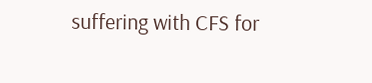suffering with CFS for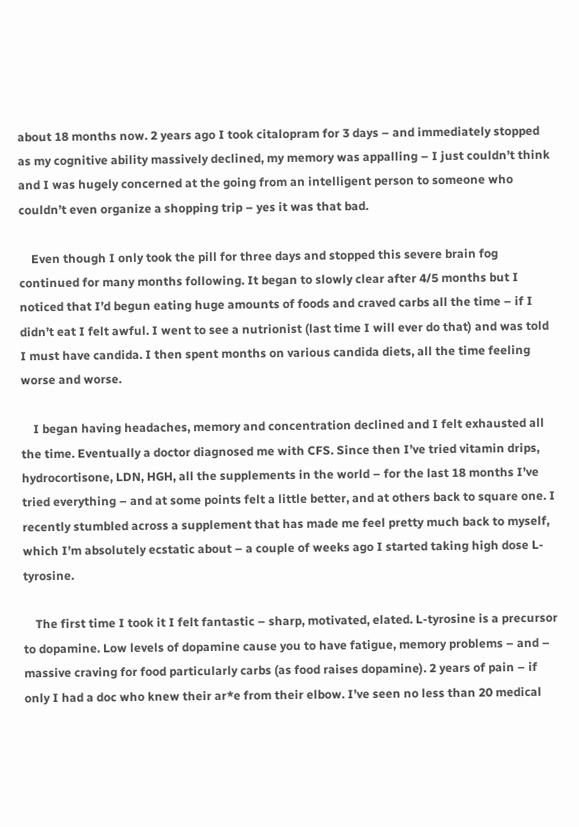about 18 months now. 2 years ago I took citalopram for 3 days – and immediately stopped as my cognitive ability massively declined, my memory was appalling – I just couldn’t think and I was hugely concerned at the going from an intelligent person to someone who couldn’t even organize a shopping trip – yes it was that bad.

    Even though I only took the pill for three days and stopped this severe brain fog continued for many months following. It began to slowly clear after 4/5 months but I noticed that I’d begun eating huge amounts of foods and craved carbs all the time – if I didn’t eat I felt awful. I went to see a nutrionist (last time I will ever do that) and was told I must have candida. I then spent months on various candida diets, all the time feeling worse and worse.

    I began having headaches, memory and concentration declined and I felt exhausted all the time. Eventually a doctor diagnosed me with CFS. Since then I’ve tried vitamin drips, hydrocortisone, LDN, HGH, all the supplements in the world – for the last 18 months I’ve tried everything – and at some points felt a little better, and at others back to square one. I recently stumbled across a supplement that has made me feel pretty much back to myself, which I’m absolutely ecstatic about – a couple of weeks ago I started taking high dose L-tyrosine.

    The first time I took it I felt fantastic – sharp, motivated, elated. L-tyrosine is a precursor to dopamine. Low levels of dopamine cause you to have fatigue, memory problems – and – massive craving for food particularly carbs (as food raises dopamine). 2 years of pain – if only I had a doc who knew their ar*e from their elbow. I’ve seen no less than 20 medical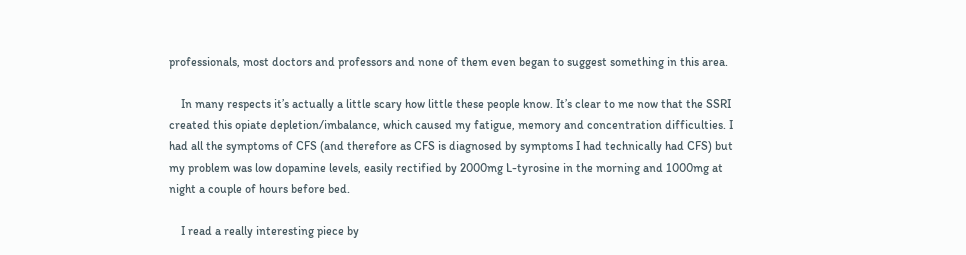professionals, most doctors and professors and none of them even began to suggest something in this area.

    In many respects it’s actually a little scary how little these people know. It’s clear to me now that the SSRI created this opiate depletion/imbalance, which caused my fatigue, memory and concentration difficulties. I had all the symptoms of CFS (and therefore as CFS is diagnosed by symptoms I had technically had CFS) but my problem was low dopamine levels, easily rectified by 2000mg L-tyrosine in the morning and 1000mg at night a couple of hours before bed.

    I read a really interesting piece by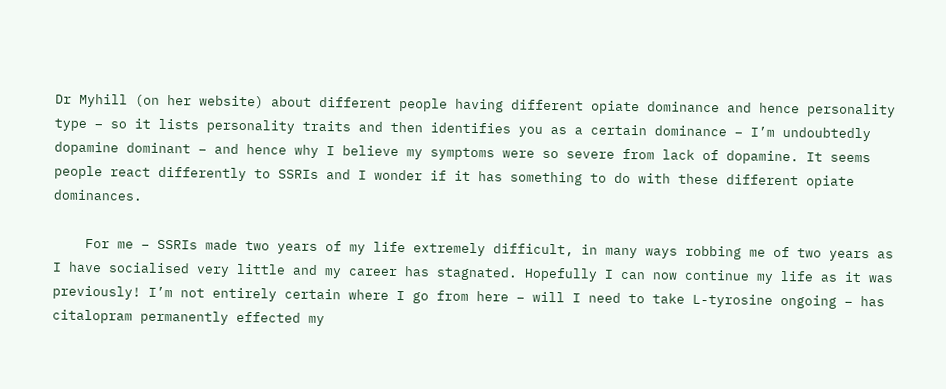Dr Myhill (on her website) about different people having different opiate dominance and hence personality type – so it lists personality traits and then identifies you as a certain dominance – I’m undoubtedly dopamine dominant – and hence why I believe my symptoms were so severe from lack of dopamine. It seems people react differently to SSRIs and I wonder if it has something to do with these different opiate dominances.

    For me – SSRIs made two years of my life extremely difficult, in many ways robbing me of two years as I have socialised very little and my career has stagnated. Hopefully I can now continue my life as it was previously! I’m not entirely certain where I go from here – will I need to take L-tyrosine ongoing – has citalopram permanently effected my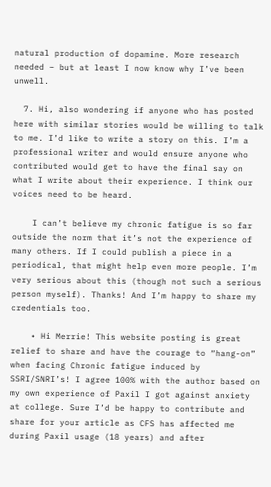natural production of dopamine. More research needed – but at least I now know why I’ve been unwell.

  7. Hi, also wondering if anyone who has posted here with similar stories would be willing to talk to me. I’d like to write a story on this. I’m a professional writer and would ensure anyone who contributed would get to have the final say on what I write about their experience. I think our voices need to be heard.

    I can’t believe my chronic fatigue is so far outside the norm that it’s not the experience of many others. If I could publish a piece in a periodical, that might help even more people. I’m very serious about this (though not such a serious person myself). Thanks! And I’m happy to share my credentials too.

    • Hi Merrie! This website posting is great relief to share and have the courage to “hang-on” when facing Chronic fatigue induced by SSRI/SNRI’s! I agree 100% with the author based on my own experience of Paxil I got against anxiety at college. Sure I’d be happy to contribute and share for your article as CFS has affected me during Paxil usage (18 years) and after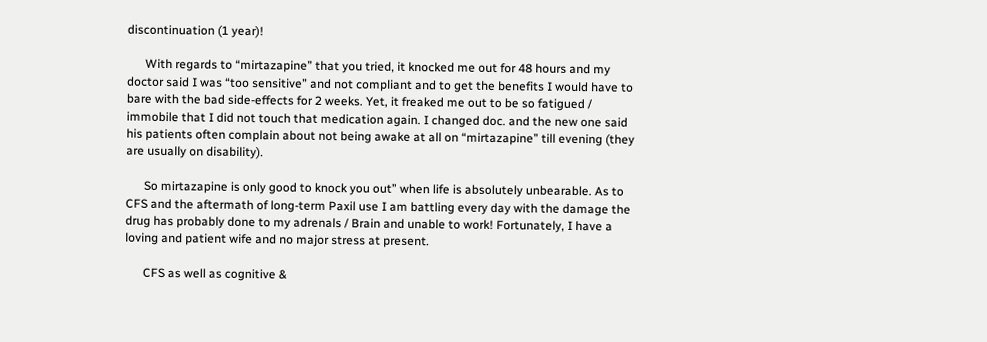discontinuation (1 year)!

      With regards to “mirtazapine” that you tried, it knocked me out for 48 hours and my doctor said I was “too sensitive” and not compliant and to get the benefits I would have to bare with the bad side-effects for 2 weeks. Yet, it freaked me out to be so fatigued / immobile that I did not touch that medication again. I changed doc. and the new one said his patients often complain about not being awake at all on “mirtazapine” till evening (they are usually on disability).

      So mirtazapine is only good to knock you out” when life is absolutely unbearable. As to CFS and the aftermath of long-term Paxil use I am battling every day with the damage the drug has probably done to my adrenals / Brain and unable to work! Fortunately, I have a loving and patient wife and no major stress at present.

      CFS as well as cognitive &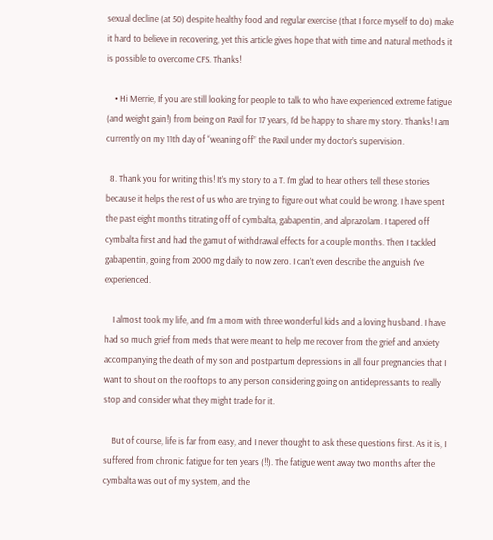sexual decline (at 50) despite healthy food and regular exercise (that I force myself to do) make it hard to believe in recovering, yet this article gives hope that with time and natural methods it is possible to overcome CFS. Thanks!

    • Hi Merrie, If you are still looking for people to talk to who have experienced extreme fatigue (and weight gain!) from being on Paxil for 17 years, I’d be happy to share my story. Thanks! I am currently on my 11th day of “weaning off” the Paxil under my doctor’s supervision.

  8. Thank you for writing this! It’s my story to a T. I’m glad to hear others tell these stories because it helps the rest of us who are trying to figure out what could be wrong. I have spent the past eight months titrating off of cymbalta, gabapentin, and alprazolam. I tapered off cymbalta first and had the gamut of withdrawal effects for a couple months. Then I tackled gabapentin, going from 2000 mg daily to now zero. I can’t even describe the anguish I’ve experienced.

    I almost took my life, and I’m a mom with three wonderful kids and a loving husband. I have had so much grief from meds that were meant to help me recover from the grief and anxiety accompanying the death of my son and postpartum depressions in all four pregnancies that I want to shout on the rooftops to any person considering going on antidepressants to really stop and consider what they might trade for it.

    But of course, life is far from easy, and I never thought to ask these questions first. As it is, I suffered from chronic fatigue for ten years (!!). The fatigue went away two months after the cymbalta was out of my system, and the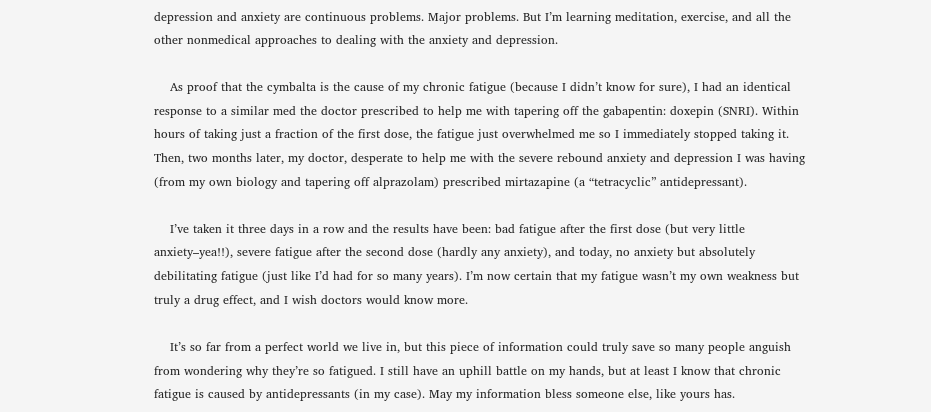depression and anxiety are continuous problems. Major problems. But I’m learning meditation, exercise, and all the other nonmedical approaches to dealing with the anxiety and depression.

    As proof that the cymbalta is the cause of my chronic fatigue (because I didn’t know for sure), I had an identical response to a similar med the doctor prescribed to help me with tapering off the gabapentin: doxepin (SNRI). Within hours of taking just a fraction of the first dose, the fatigue just overwhelmed me so I immediately stopped taking it. Then, two months later, my doctor, desperate to help me with the severe rebound anxiety and depression I was having (from my own biology and tapering off alprazolam) prescribed mirtazapine (a “tetracyclic” antidepressant).

    I’ve taken it three days in a row and the results have been: bad fatigue after the first dose (but very little anxiety–yea!!), severe fatigue after the second dose (hardly any anxiety), and today, no anxiety but absolutely debilitating fatigue (just like I’d had for so many years). I’m now certain that my fatigue wasn’t my own weakness but truly a drug effect, and I wish doctors would know more.

    It’s so far from a perfect world we live in, but this piece of information could truly save so many people anguish from wondering why they’re so fatigued. I still have an uphill battle on my hands, but at least I know that chronic fatigue is caused by antidepressants (in my case). May my information bless someone else, like yours has.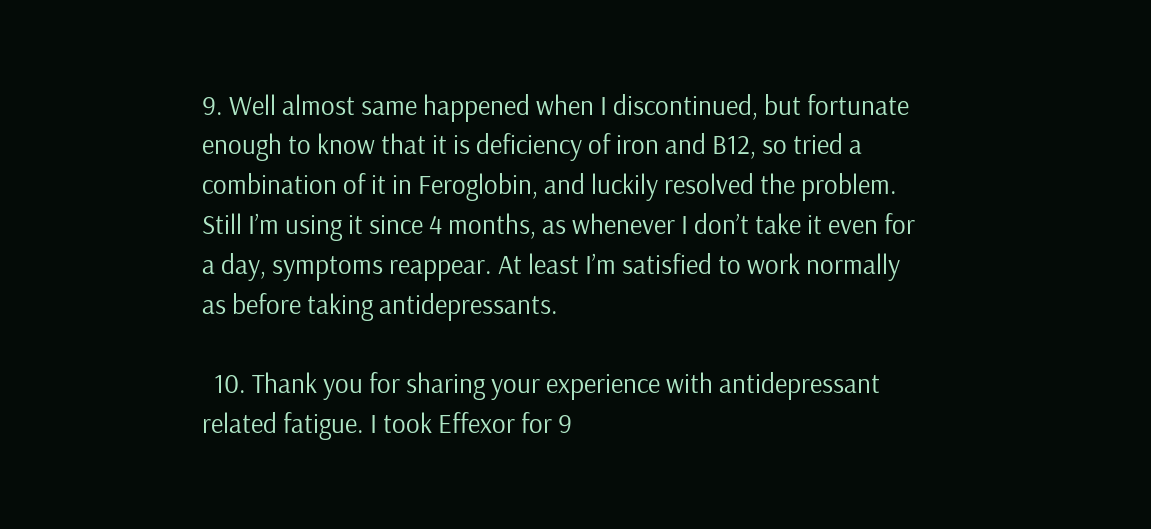9. Well almost same happened when I discontinued, but fortunate enough to know that it is deficiency of iron and B12, so tried a combination of it in Feroglobin, and luckily resolved the problem. Still I’m using it since 4 months, as whenever I don’t take it even for a day, symptoms reappear. At least I’m satisfied to work normally as before taking antidepressants.

  10. Thank you for sharing your experience with antidepressant related fatigue. I took Effexor for 9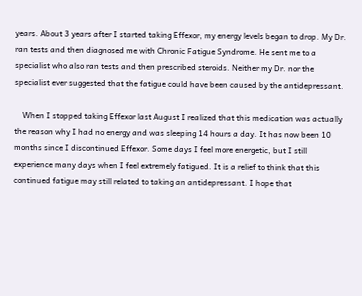years. About 3 years after I started taking Effexor, my energy levels began to drop. My Dr. ran tests and then diagnosed me with Chronic Fatigue Syndrome. He sent me to a specialist who also ran tests and then prescribed steroids. Neither my Dr. nor the specialist ever suggested that the fatigue could have been caused by the antidepressant.

    When I stopped taking Effexor last August I realized that this medication was actually the reason why I had no energy and was sleeping 14 hours a day. It has now been 10 months since I discontinued Effexor. Some days I feel more energetic, but I still experience many days when I feel extremely fatigued. It is a relief to think that this continued fatigue may still related to taking an antidepressant. I hope that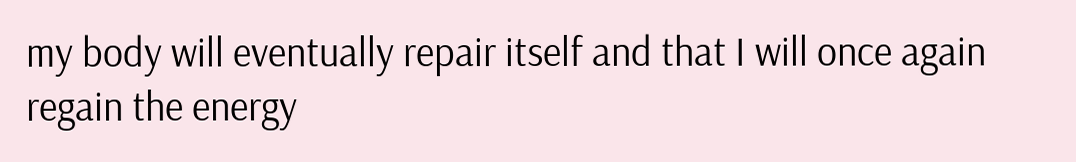my body will eventually repair itself and that I will once again regain the energy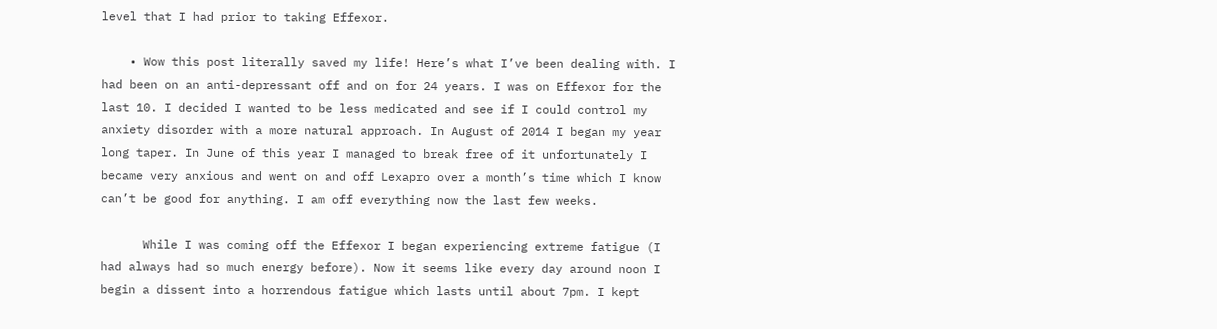level that I had prior to taking Effexor.

    • Wow this post literally saved my life! Here’s what I’ve been dealing with. I had been on an anti-depressant off and on for 24 years. I was on Effexor for the last 10. I decided I wanted to be less medicated and see if I could control my anxiety disorder with a more natural approach. In August of 2014 I began my year long taper. In June of this year I managed to break free of it unfortunately I became very anxious and went on and off Lexapro over a month’s time which I know can’t be good for anything. I am off everything now the last few weeks.

      While I was coming off the Effexor I began experiencing extreme fatigue (I had always had so much energy before). Now it seems like every day around noon I begin a dissent into a horrendous fatigue which lasts until about 7pm. I kept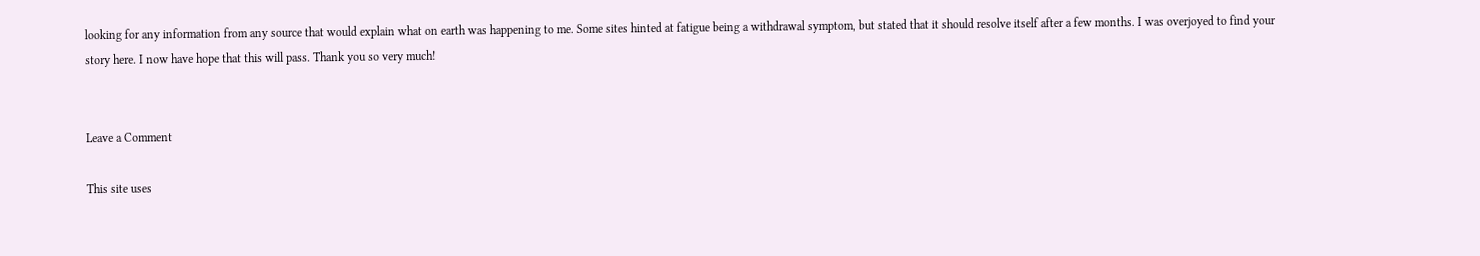looking for any information from any source that would explain what on earth was happening to me. Some sites hinted at fatigue being a withdrawal symptom, but stated that it should resolve itself after a few months. I was overjoyed to find your story here. I now have hope that this will pass. Thank you so very much!


Leave a Comment

This site uses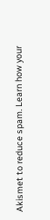Akismet to reduce spam. Learn how your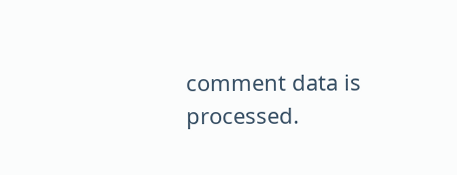comment data is processed.